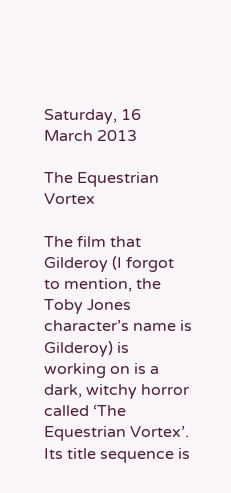Saturday, 16 March 2013

The Equestrian Vortex

The film that Gilderoy (I forgot to mention, the Toby Jones character’s name is Gilderoy) is working on is a dark, witchy horror called ‘The Equestrian Vortex’. Its title sequence is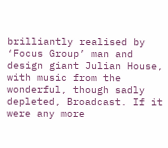brilliantly realised by ‘Focus Group’ man and design giant Julian House, with music from the wonderful, though sadly depleted, Broadcast. If it were any more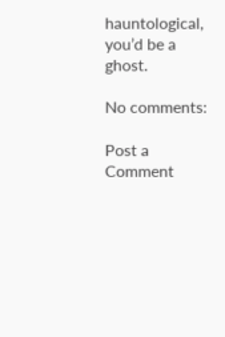hauntological, you’d be a ghost.

No comments:

Post a Comment